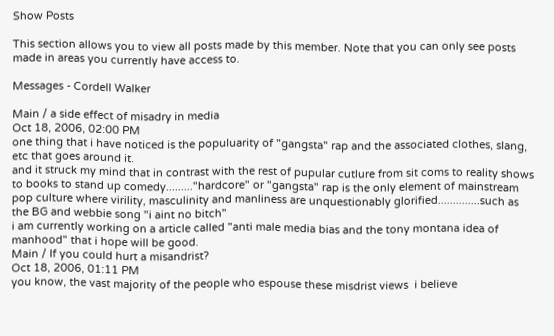Show Posts

This section allows you to view all posts made by this member. Note that you can only see posts made in areas you currently have access to.

Messages - Cordell Walker

Main / a side effect of misadry in media
Oct 18, 2006, 02:00 PM
one thing that i have noticed is the populuarity of "gangsta" rap and the associated clothes, slang, etc that goes around it.
and it struck my mind that in contrast with the rest of pupular cutlure from sit coms to reality shows to books to stand up comedy........."hardcore" or "gangsta" rap is the only element of mainstream pop culture where virility, masculinity and manliness are unquestionably glorified..............such as the BG and webbie song "i aint no bitch"
i am currently working on a article called "anti male media bias and the tony montana idea of manhood" that i hope will be good.
Main / If you could hurt a misandrist?
Oct 18, 2006, 01:11 PM
you know, the vast majority of the people who espouse these misdrist views  i believe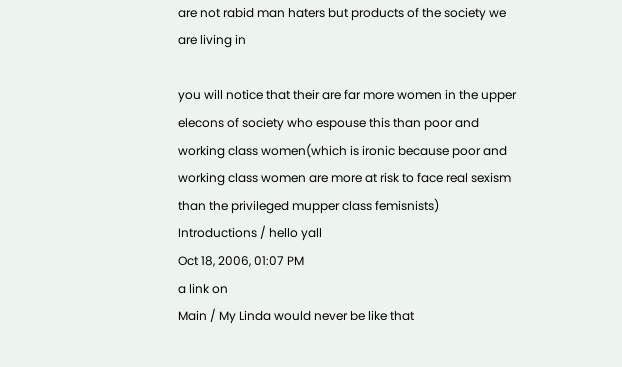are not rabid man haters but products of the society we are living in

you will notice that their are far more women in the upper elecons of society who espouse this than poor and working class women(which is ironic because poor and working class women are more at risk to face real sexism than the privileged mupper class femisnists)
Introductions / hello yall
Oct 18, 2006, 01:07 PM
a link on
Main / My Linda would never be like that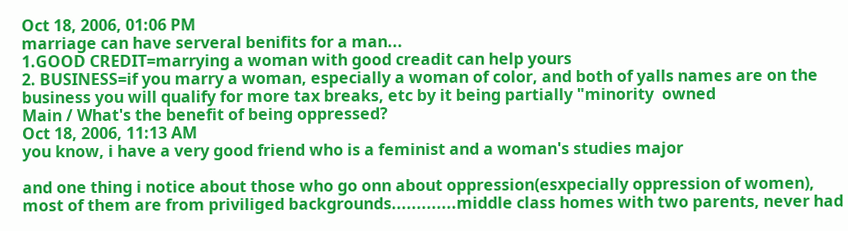Oct 18, 2006, 01:06 PM
marriage can have serveral benifits for a man...
1.GOOD CREDIT=marrying a woman with good creadit can help yours
2. BUSINESS=if you marry a woman, especially a woman of color, and both of yalls names are on the business you will qualify for more tax breaks, etc by it being partially "minority  owned
Main / What's the benefit of being oppressed?
Oct 18, 2006, 11:13 AM
you know, i have a very good friend who is a feminist and a woman's studies major

and one thing i notice about those who go onn about oppression(esxpecially oppression of women), most of them are from priviliged backgrounds.............middle class homes with two parents, never had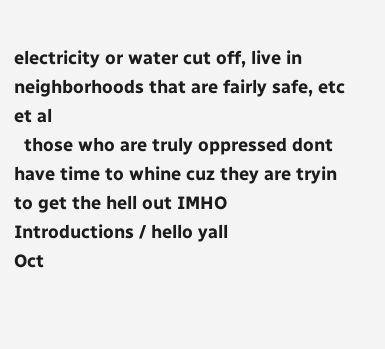electricity or water cut off, live in neighborhoods that are fairly safe, etc et al
  those who are truly oppressed dont have time to whine cuz they are tryin to get the hell out IMHO
Introductions / hello yall
Oct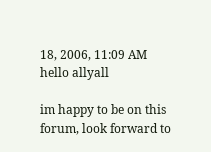18, 2006, 11:09 AM
hello allyall

im happy to be on this forum, look forward to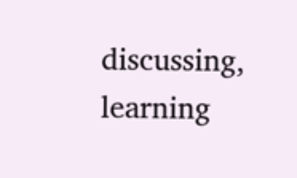discussing, learning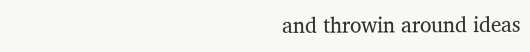and throwin around ideas